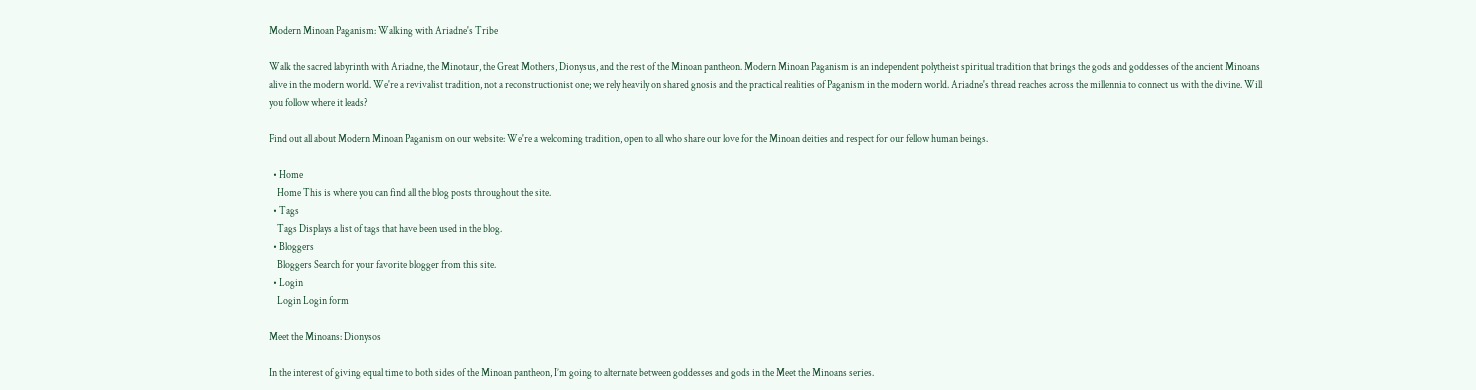Modern Minoan Paganism: Walking with Ariadne's Tribe

Walk the sacred labyrinth with Ariadne, the Minotaur, the Great Mothers, Dionysus, and the rest of the Minoan pantheon. Modern Minoan Paganism is an independent polytheist spiritual tradition that brings the gods and goddesses of the ancient Minoans alive in the modern world. We're a revivalist tradition, not a reconstructionist one; we rely heavily on shared gnosis and the practical realities of Paganism in the modern world. Ariadne's thread reaches across the millennia to connect us with the divine. Will you follow where it leads?

Find out all about Modern Minoan Paganism on our website: We're a welcoming tradition, open to all who share our love for the Minoan deities and respect for our fellow human beings.

  • Home
    Home This is where you can find all the blog posts throughout the site.
  • Tags
    Tags Displays a list of tags that have been used in the blog.
  • Bloggers
    Bloggers Search for your favorite blogger from this site.
  • Login
    Login Login form

Meet the Minoans: Dionysos

In the interest of giving equal time to both sides of the Minoan pantheon, I’m going to alternate between goddesses and gods in the Meet the Minoans series.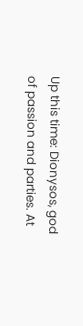Up this time: Dionysos, god of passion and parties. At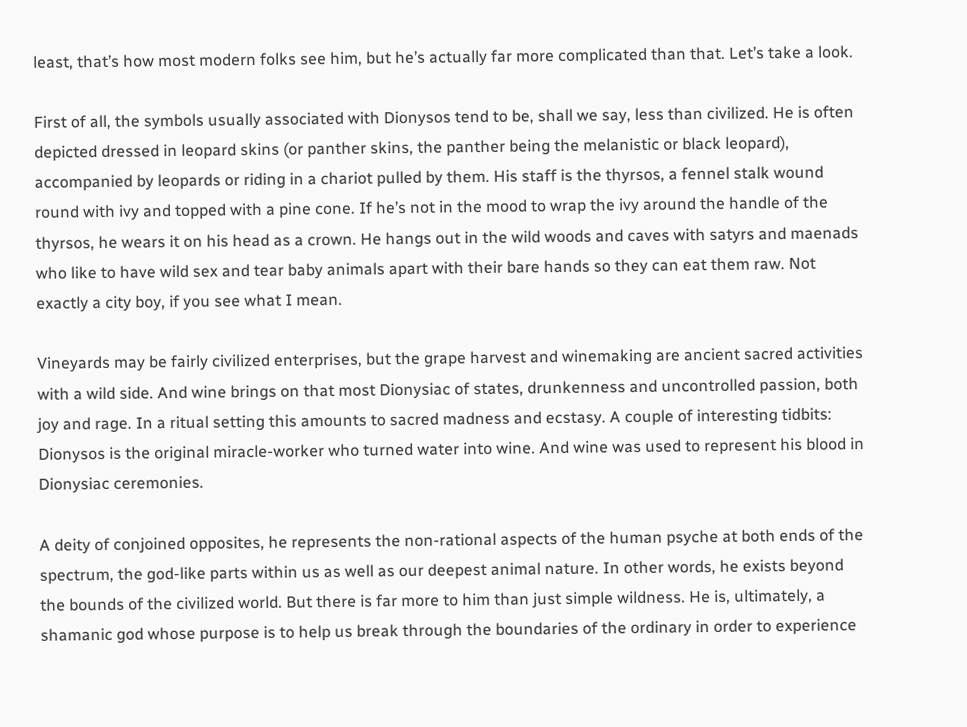least, that’s how most modern folks see him, but he’s actually far more complicated than that. Let’s take a look.

First of all, the symbols usually associated with Dionysos tend to be, shall we say, less than civilized. He is often depicted dressed in leopard skins (or panther skins, the panther being the melanistic or black leopard), accompanied by leopards or riding in a chariot pulled by them. His staff is the thyrsos, a fennel stalk wound round with ivy and topped with a pine cone. If he’s not in the mood to wrap the ivy around the handle of the thyrsos, he wears it on his head as a crown. He hangs out in the wild woods and caves with satyrs and maenads who like to have wild sex and tear baby animals apart with their bare hands so they can eat them raw. Not exactly a city boy, if you see what I mean.

Vineyards may be fairly civilized enterprises, but the grape harvest and winemaking are ancient sacred activities with a wild side. And wine brings on that most Dionysiac of states, drunkenness and uncontrolled passion, both joy and rage. In a ritual setting this amounts to sacred madness and ecstasy. A couple of interesting tidbits: Dionysos is the original miracle-worker who turned water into wine. And wine was used to represent his blood in Dionysiac ceremonies.

A deity of conjoined opposites, he represents the non-rational aspects of the human psyche at both ends of the spectrum, the god-like parts within us as well as our deepest animal nature. In other words, he exists beyond the bounds of the civilized world. But there is far more to him than just simple wildness. He is, ultimately, a shamanic god whose purpose is to help us break through the boundaries of the ordinary in order to experience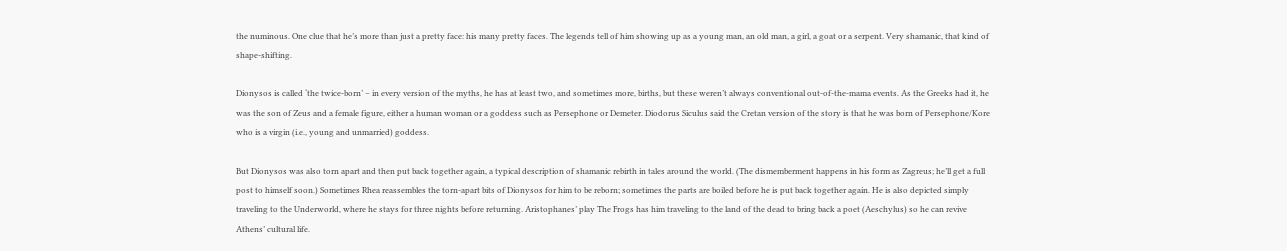the numinous. One clue that he’s more than just a pretty face: his many pretty faces. The legends tell of him showing up as a young man, an old man, a girl, a goat or a serpent. Very shamanic, that kind of shape-shifting.

Dionysos is called ‘the twice-born’ – in every version of the myths, he has at least two, and sometimes more, births, but these weren’t always conventional out-of-the-mama events. As the Greeks had it, he was the son of Zeus and a female figure, either a human woman or a goddess such as Persephone or Demeter. Diodorus Siculus said the Cretan version of the story is that he was born of Persephone/Kore who is a virgin (i.e., young and unmarried) goddess.

But Dionysos was also torn apart and then put back together again, a typical description of shamanic rebirth in tales around the world. (The dismemberment happens in his form as Zagreus; he’ll get a full post to himself soon.) Sometimes Rhea reassembles the torn-apart bits of Dionysos for him to be reborn; sometimes the parts are boiled before he is put back together again. He is also depicted simply traveling to the Underworld, where he stays for three nights before returning. Aristophanes’ play The Frogs has him traveling to the land of the dead to bring back a poet (Aeschylus) so he can revive Athens’ cultural life.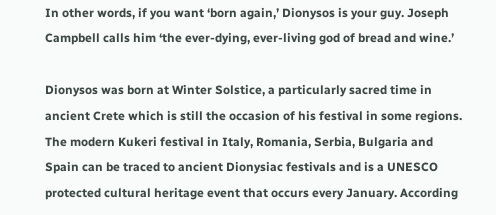In other words, if you want ‘born again,’ Dionysos is your guy. Joseph Campbell calls him ‘the ever-dying, ever-living god of bread and wine.’

Dionysos was born at Winter Solstice, a particularly sacred time in ancient Crete which is still the occasion of his festival in some regions. The modern Kukeri festival in Italy, Romania, Serbia, Bulgaria and Spain can be traced to ancient Dionysiac festivals and is a UNESCO protected cultural heritage event that occurs every January. According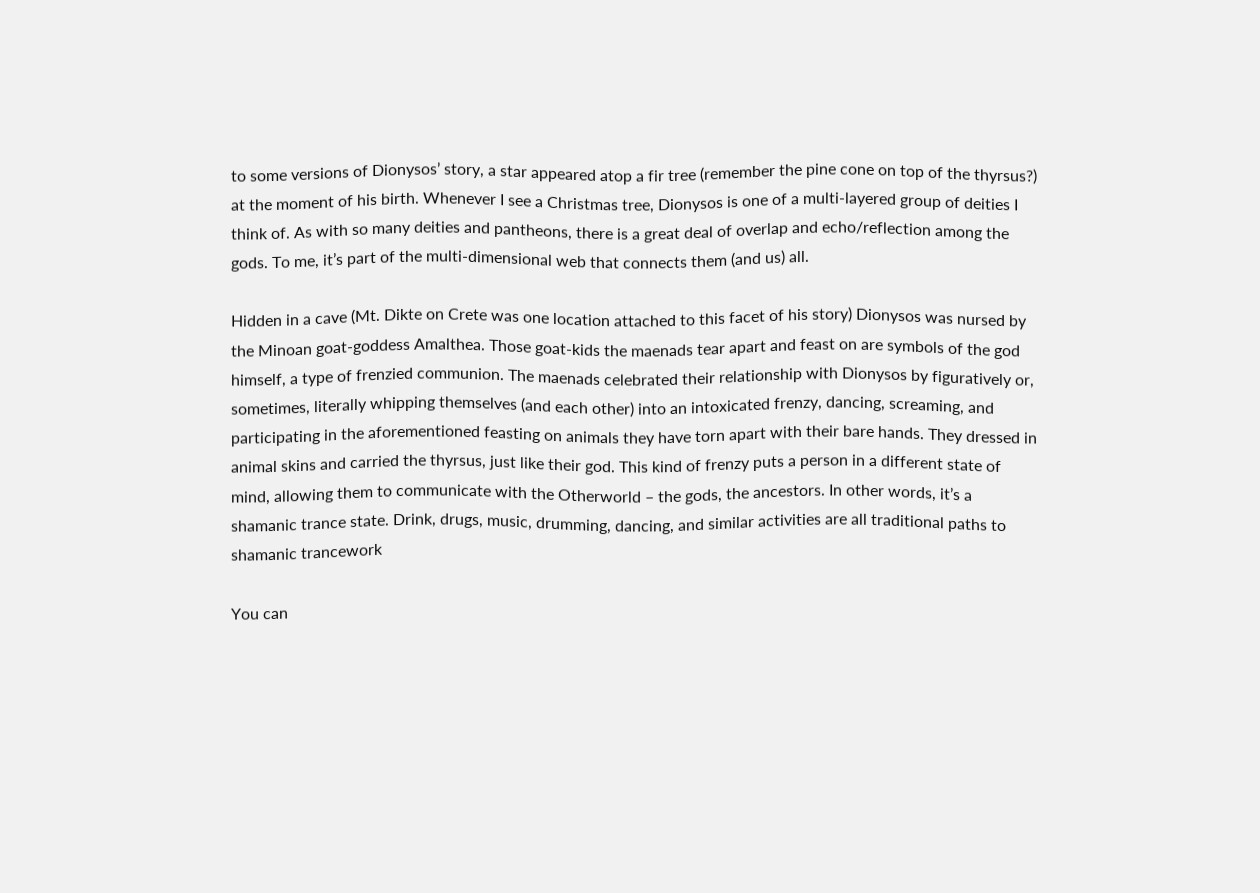to some versions of Dionysos’ story, a star appeared atop a fir tree (remember the pine cone on top of the thyrsus?) at the moment of his birth. Whenever I see a Christmas tree, Dionysos is one of a multi-layered group of deities I think of. As with so many deities and pantheons, there is a great deal of overlap and echo/reflection among the gods. To me, it’s part of the multi-dimensional web that connects them (and us) all.

Hidden in a cave (Mt. Dikte on Crete was one location attached to this facet of his story) Dionysos was nursed by the Minoan goat-goddess Amalthea. Those goat-kids the maenads tear apart and feast on are symbols of the god himself, a type of frenzied communion. The maenads celebrated their relationship with Dionysos by figuratively or, sometimes, literally whipping themselves (and each other) into an intoxicated frenzy, dancing, screaming, and participating in the aforementioned feasting on animals they have torn apart with their bare hands. They dressed in animal skins and carried the thyrsus, just like their god. This kind of frenzy puts a person in a different state of mind, allowing them to communicate with the Otherworld – the gods, the ancestors. In other words, it’s a shamanic trance state. Drink, drugs, music, drumming, dancing, and similar activities are all traditional paths to shamanic trancework

You can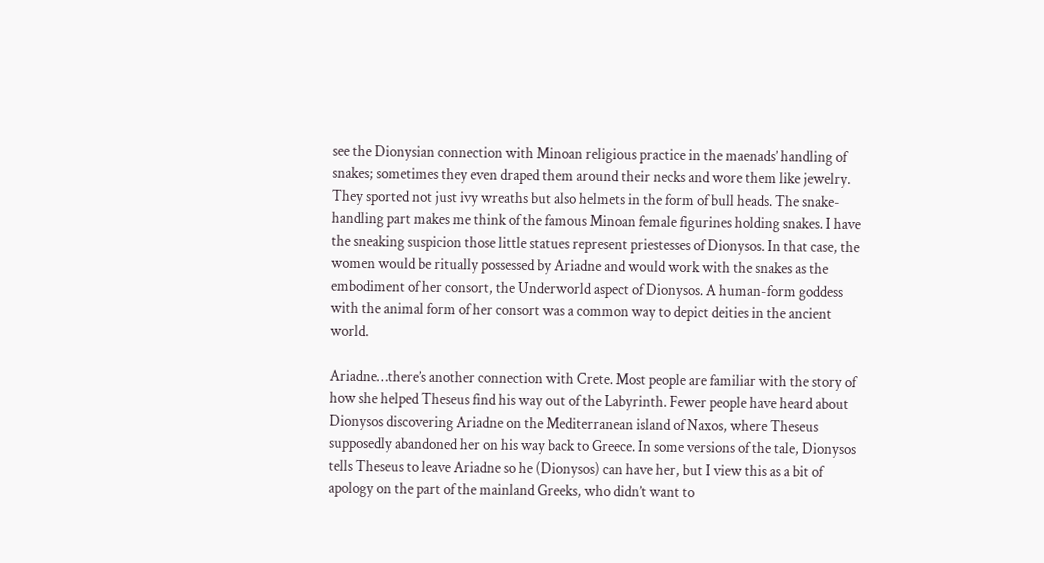see the Dionysian connection with Minoan religious practice in the maenads’ handling of snakes; sometimes they even draped them around their necks and wore them like jewelry. They sported not just ivy wreaths but also helmets in the form of bull heads. The snake-handling part makes me think of the famous Minoan female figurines holding snakes. I have the sneaking suspicion those little statues represent priestesses of Dionysos. In that case, the women would be ritually possessed by Ariadne and would work with the snakes as the embodiment of her consort, the Underworld aspect of Dionysos. A human-form goddess with the animal form of her consort was a common way to depict deities in the ancient world.

Ariadne…there’s another connection with Crete. Most people are familiar with the story of how she helped Theseus find his way out of the Labyrinth. Fewer people have heard about Dionysos discovering Ariadne on the Mediterranean island of Naxos, where Theseus supposedly abandoned her on his way back to Greece. In some versions of the tale, Dionysos tells Theseus to leave Ariadne so he (Dionysos) can have her, but I view this as a bit of apology on the part of the mainland Greeks, who didn’t want to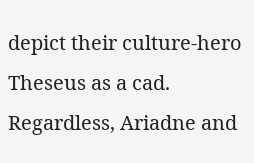depict their culture-hero Theseus as a cad. Regardless, Ariadne and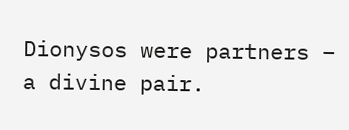Dionysos were partners – a divine pair.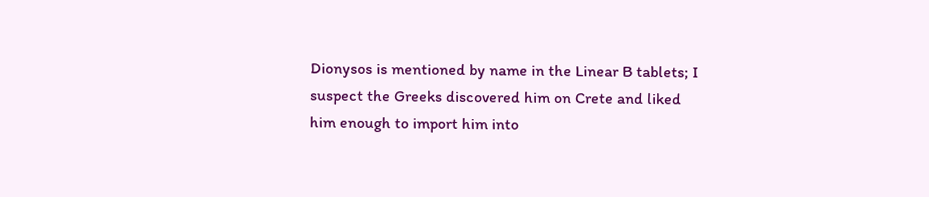Dionysos is mentioned by name in the Linear B tablets; I suspect the Greeks discovered him on Crete and liked him enough to import him into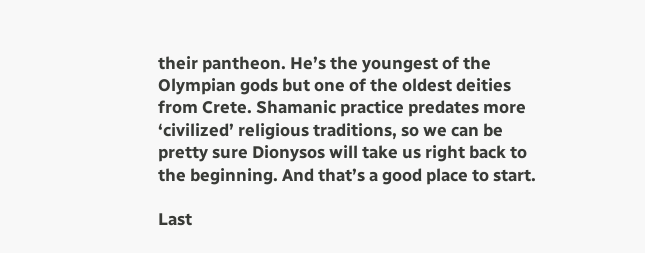their pantheon. He’s the youngest of the Olympian gods but one of the oldest deities from Crete. Shamanic practice predates more ‘civilized’ religious traditions, so we can be pretty sure Dionysos will take us right back to the beginning. And that’s a good place to start.

Last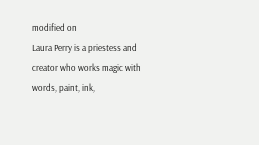modified on
Laura Perry is a priestess and creator who works magic with words, paint, ink,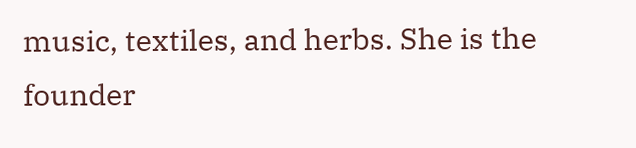music, textiles, and herbs. She is the founder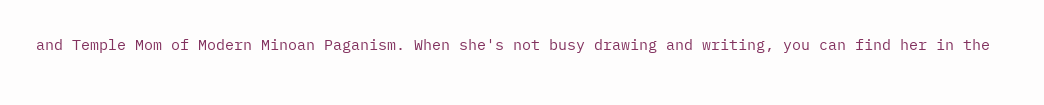and Temple Mom of Modern Minoan Paganism. When she's not busy drawing and writing, you can find her in the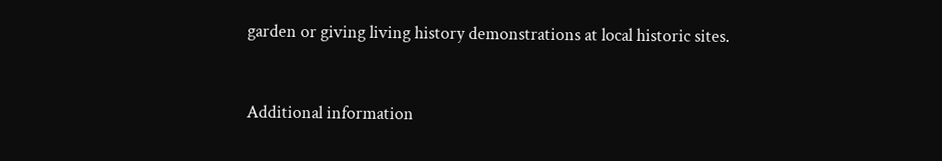garden or giving living history demonstrations at local historic sites.


Additional information